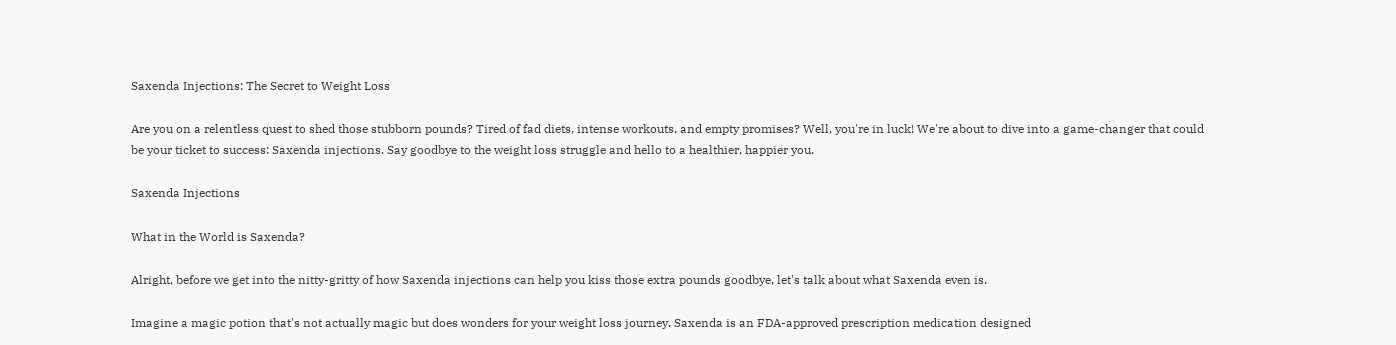Saxenda Injections: The Secret to Weight Loss

Are you on a relentless quest to shed those stubborn pounds? Tired of fad diets, intense workouts, and empty promises? Well, you're in luck! We're about to dive into a game-changer that could be your ticket to success: Saxenda injections. Say goodbye to the weight loss struggle and hello to a healthier, happier you.

Saxenda Injections

What in the World is Saxenda?

Alright, before we get into the nitty-gritty of how Saxenda injections can help you kiss those extra pounds goodbye, let's talk about what Saxenda even is.

Imagine a magic potion that's not actually magic but does wonders for your weight loss journey. Saxenda is an FDA-approved prescription medication designed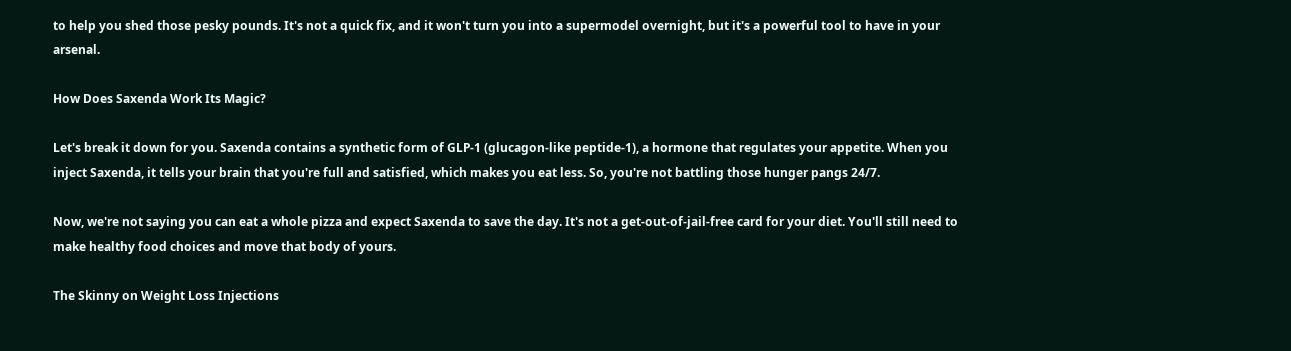to help you shed those pesky pounds. It's not a quick fix, and it won't turn you into a supermodel overnight, but it's a powerful tool to have in your arsenal.

How Does Saxenda Work Its Magic?

Let's break it down for you. Saxenda contains a synthetic form of GLP-1 (glucagon-like peptide-1), a hormone that regulates your appetite. When you inject Saxenda, it tells your brain that you're full and satisfied, which makes you eat less. So, you're not battling those hunger pangs 24/7.

Now, we're not saying you can eat a whole pizza and expect Saxenda to save the day. It's not a get-out-of-jail-free card for your diet. You'll still need to make healthy food choices and move that body of yours.

The Skinny on Weight Loss Injections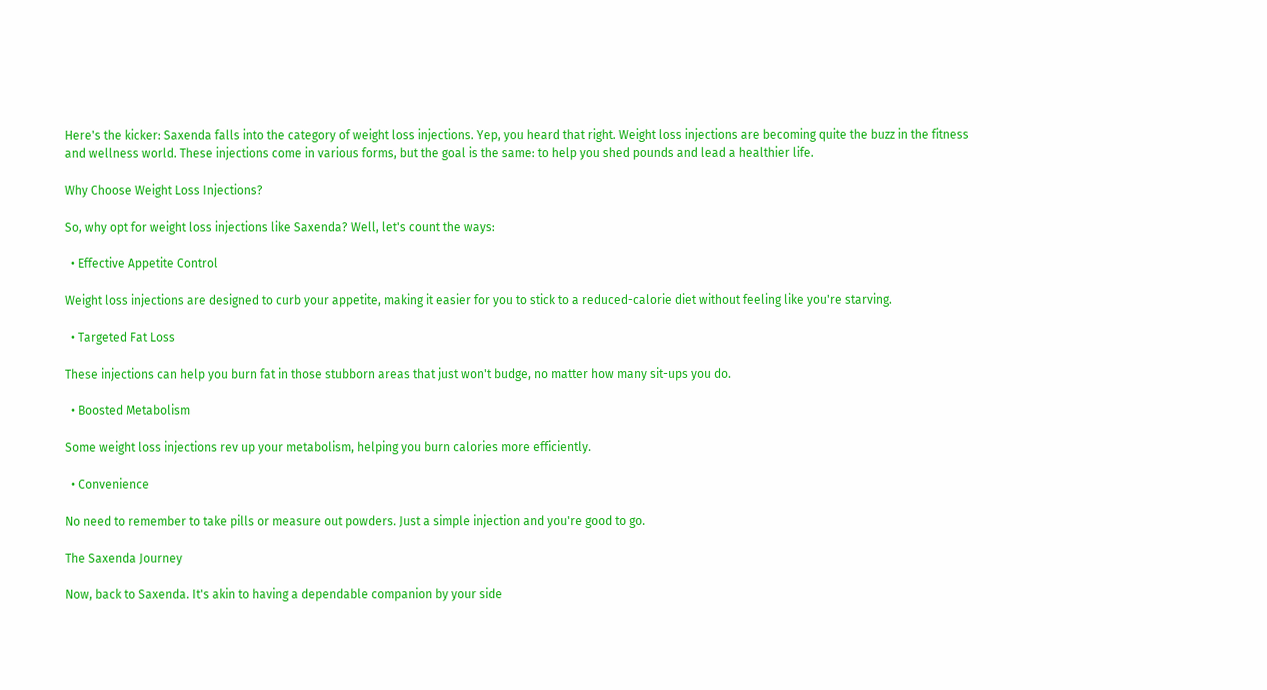Here's the kicker: Saxenda falls into the category of weight loss injections. Yep, you heard that right. Weight loss injections are becoming quite the buzz in the fitness and wellness world. These injections come in various forms, but the goal is the same: to help you shed pounds and lead a healthier life.

Why Choose Weight Loss Injections?

So, why opt for weight loss injections like Saxenda? Well, let's count the ways:

  • Effective Appetite Control

Weight loss injections are designed to curb your appetite, making it easier for you to stick to a reduced-calorie diet without feeling like you're starving.

  • Targeted Fat Loss

These injections can help you burn fat in those stubborn areas that just won't budge, no matter how many sit-ups you do.

  • Boosted Metabolism

Some weight loss injections rev up your metabolism, helping you burn calories more efficiently.

  • Convenience

No need to remember to take pills or measure out powders. Just a simple injection and you're good to go.

The Saxenda Journey

Now, back to Saxenda. It's akin to having a dependable companion by your side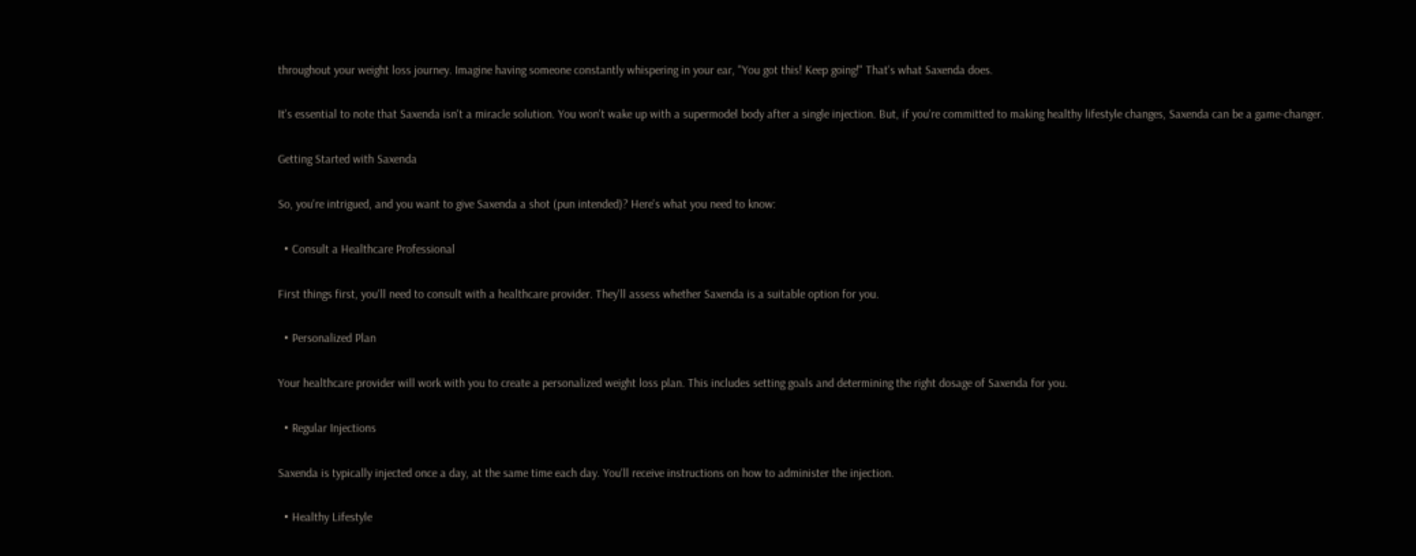throughout your weight loss journey. Imagine having someone constantly whispering in your ear, "You got this! Keep going!" That's what Saxenda does.

It's essential to note that Saxenda isn't a miracle solution. You won't wake up with a supermodel body after a single injection. But, if you're committed to making healthy lifestyle changes, Saxenda can be a game-changer.

Getting Started with Saxenda

So, you're intrigued, and you want to give Saxenda a shot (pun intended)? Here's what you need to know:

  • Consult a Healthcare Professional

First things first, you'll need to consult with a healthcare provider. They'll assess whether Saxenda is a suitable option for you.

  • Personalized Plan

Your healthcare provider will work with you to create a personalized weight loss plan. This includes setting goals and determining the right dosage of Saxenda for you.

  • Regular Injections

Saxenda is typically injected once a day, at the same time each day. You'll receive instructions on how to administer the injection.

  • Healthy Lifestyle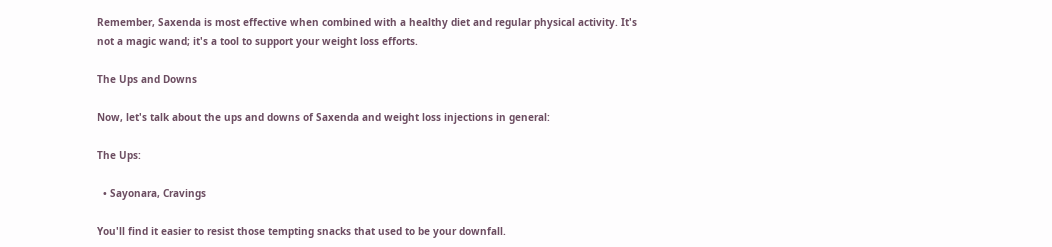Remember, Saxenda is most effective when combined with a healthy diet and regular physical activity. It's not a magic wand; it's a tool to support your weight loss efforts.

The Ups and Downs

Now, let's talk about the ups and downs of Saxenda and weight loss injections in general:

The Ups:

  • Sayonara, Cravings

You'll find it easier to resist those tempting snacks that used to be your downfall.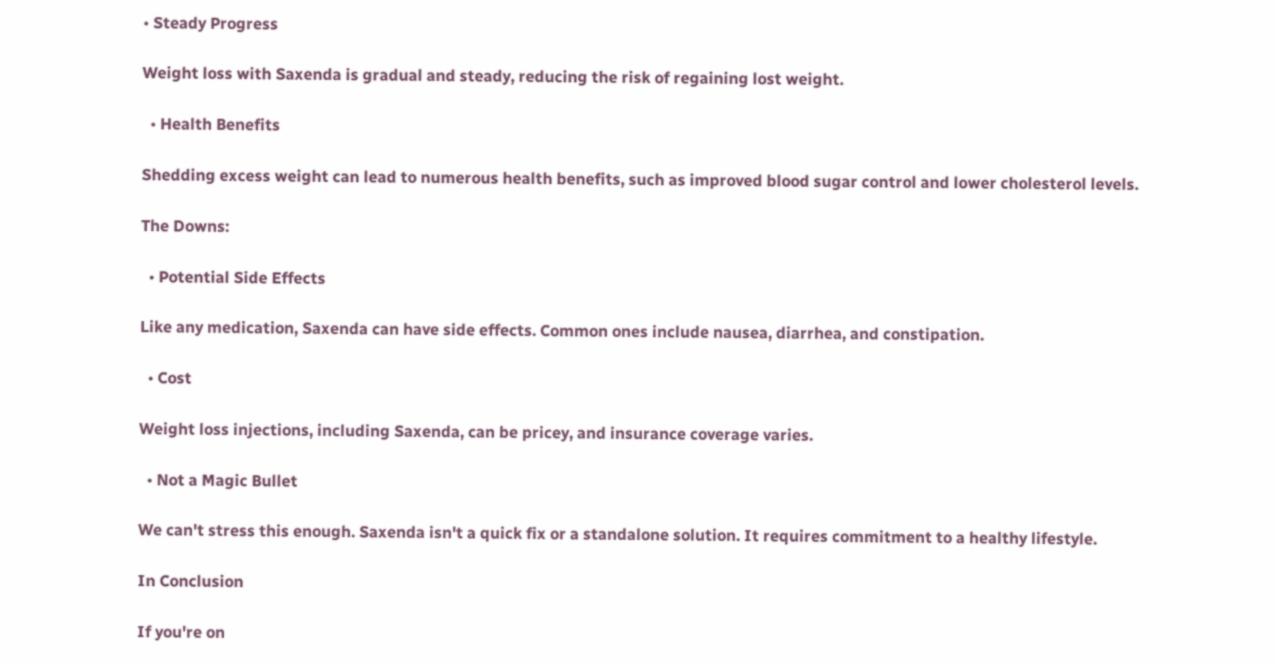• Steady Progress

Weight loss with Saxenda is gradual and steady, reducing the risk of regaining lost weight.

  • Health Benefits

Shedding excess weight can lead to numerous health benefits, such as improved blood sugar control and lower cholesterol levels.

The Downs:

  • Potential Side Effects

Like any medication, Saxenda can have side effects. Common ones include nausea, diarrhea, and constipation.

  • Cost

Weight loss injections, including Saxenda, can be pricey, and insurance coverage varies.

  • Not a Magic Bullet

We can't stress this enough. Saxenda isn't a quick fix or a standalone solution. It requires commitment to a healthy lifestyle.

In Conclusion

If you're on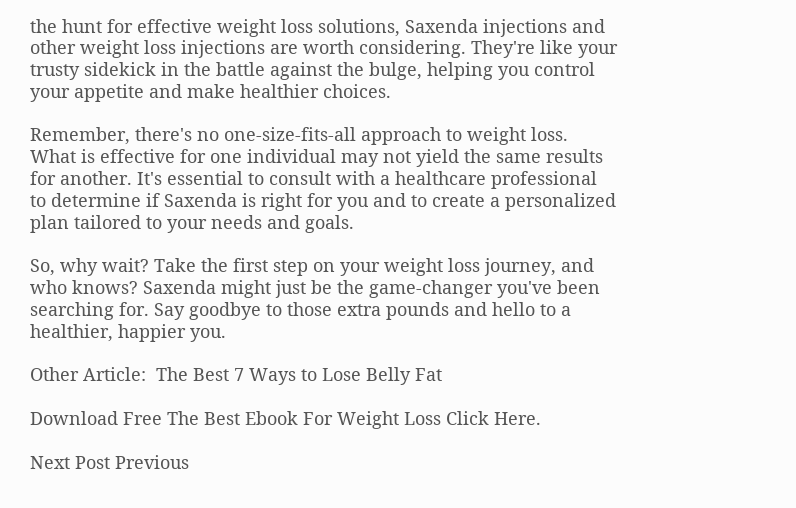the hunt for effective weight loss solutions, Saxenda injections and other weight loss injections are worth considering. They're like your trusty sidekick in the battle against the bulge, helping you control your appetite and make healthier choices.

Remember, there's no one-size-fits-all approach to weight loss. What is effective for one individual may not yield the same results for another. It's essential to consult with a healthcare professional to determine if Saxenda is right for you and to create a personalized plan tailored to your needs and goals.

So, why wait? Take the first step on your weight loss journey, and who knows? Saxenda might just be the game-changer you've been searching for. Say goodbye to those extra pounds and hello to a healthier, happier you.

Other Article:  The Best 7 Ways to Lose Belly Fat

Download Free The Best Ebook For Weight Loss Click Here.

Next Post Previous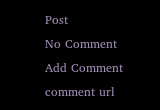Post
No Comment
Add Comment
comment url